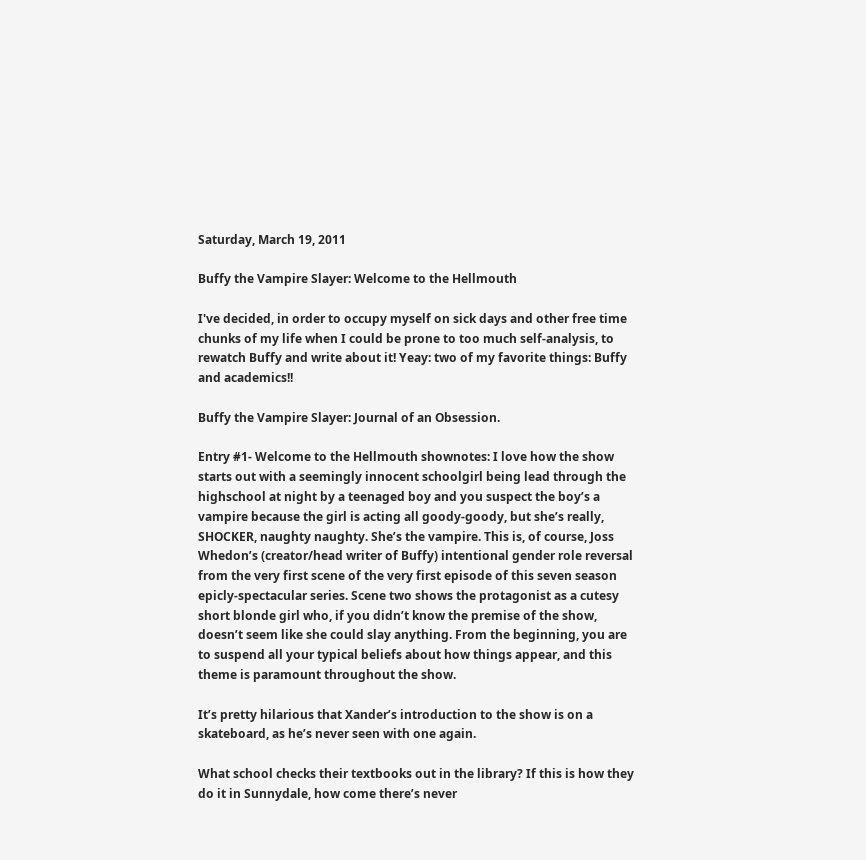Saturday, March 19, 2011

Buffy the Vampire Slayer: Welcome to the Hellmouth

I've decided, in order to occupy myself on sick days and other free time chunks of my life when I could be prone to too much self-analysis, to rewatch Buffy and write about it! Yeay: two of my favorite things: Buffy and academics!!

Buffy the Vampire Slayer: Journal of an Obsession.

Entry #1- Welcome to the Hellmouth shownotes: I love how the show starts out with a seemingly innocent schoolgirl being lead through the highschool at night by a teenaged boy and you suspect the boy’s a vampire because the girl is acting all goody-goody, but she’s really, SHOCKER, naughty naughty. She’s the vampire. This is, of course, Joss Whedon’s (creator/head writer of Buffy) intentional gender role reversal from the very first scene of the very first episode of this seven season epicly-spectacular series. Scene two shows the protagonist as a cutesy short blonde girl who, if you didn’t know the premise of the show, doesn’t seem like she could slay anything. From the beginning, you are to suspend all your typical beliefs about how things appear, and this theme is paramount throughout the show.

It’s pretty hilarious that Xander’s introduction to the show is on a skateboard, as he’s never seen with one again.

What school checks their textbooks out in the library? If this is how they do it in Sunnydale, how come there’s never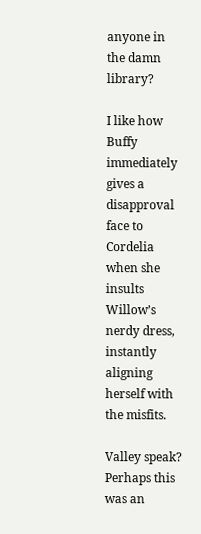anyone in the damn library?

I like how Buffy immediately gives a disapproval face to Cordelia when she insults Willow’s nerdy dress, instantly aligning herself with the misfits.

Valley speak? Perhaps this was an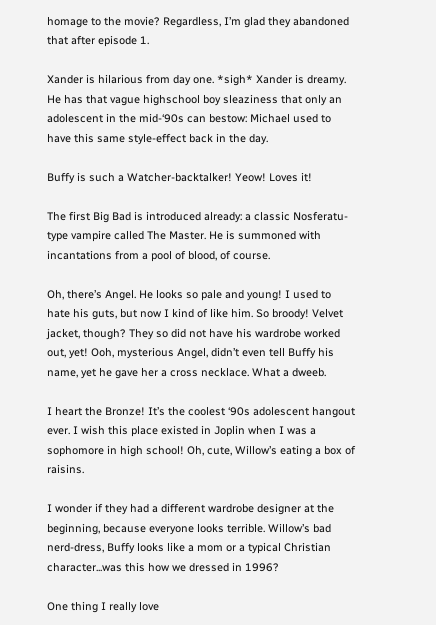homage to the movie? Regardless, I’m glad they abandoned that after episode 1.

Xander is hilarious from day one. *sigh* Xander is dreamy. He has that vague highschool boy sleaziness that only an adolescent in the mid-‘90s can bestow: Michael used to have this same style-effect back in the day.

Buffy is such a Watcher-backtalker! Yeow! Loves it!

The first Big Bad is introduced already: a classic Nosferatu-type vampire called The Master. He is summoned with incantations from a pool of blood, of course.

Oh, there’s Angel. He looks so pale and young! I used to hate his guts, but now I kind of like him. So broody! Velvet jacket, though? They so did not have his wardrobe worked out, yet! Ooh, mysterious Angel, didn’t even tell Buffy his name, yet he gave her a cross necklace. What a dweeb.

I heart the Bronze! It’s the coolest ‘90s adolescent hangout ever. I wish this place existed in Joplin when I was a sophomore in high school! Oh, cute, Willow’s eating a box of raisins.

I wonder if they had a different wardrobe designer at the beginning, because everyone looks terrible. Willow’s bad nerd-dress, Buffy looks like a mom or a typical Christian character...was this how we dressed in 1996?

One thing I really love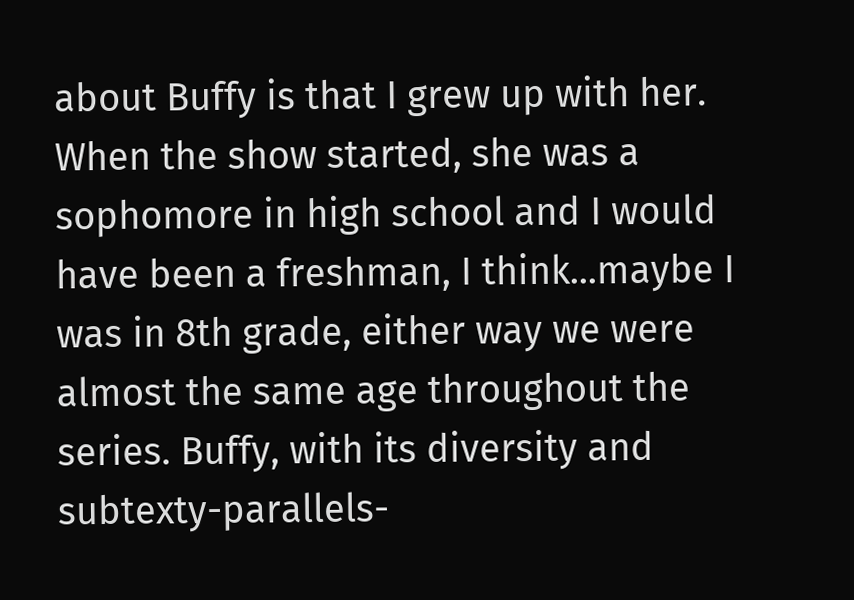about Buffy is that I grew up with her. When the show started, she was a sophomore in high school and I would have been a freshman, I think...maybe I was in 8th grade, either way we were almost the same age throughout the series. Buffy, with its diversity and subtexty-parallels-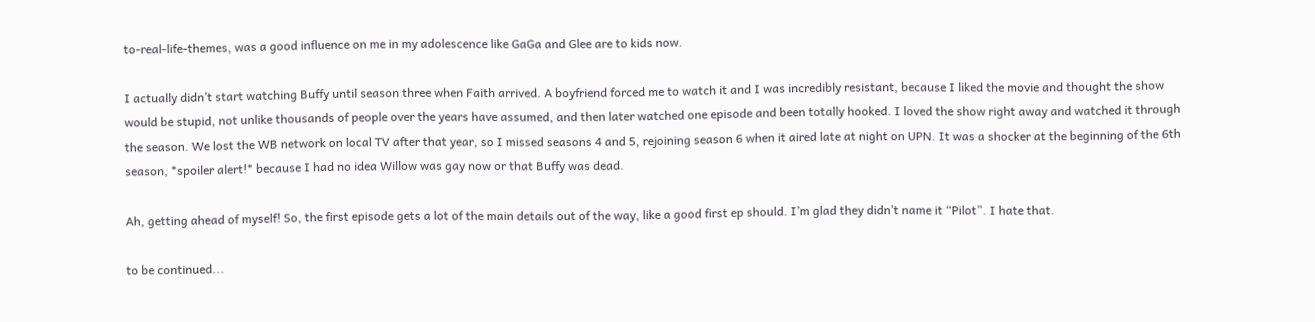to-real-life-themes, was a good influence on me in my adolescence like GaGa and Glee are to kids now.

I actually didn’t start watching Buffy until season three when Faith arrived. A boyfriend forced me to watch it and I was incredibly resistant, because I liked the movie and thought the show would be stupid, not unlike thousands of people over the years have assumed, and then later watched one episode and been totally hooked. I loved the show right away and watched it through the season. We lost the WB network on local TV after that year, so I missed seasons 4 and 5, rejoining season 6 when it aired late at night on UPN. It was a shocker at the beginning of the 6th season, *spoiler alert!* because I had no idea Willow was gay now or that Buffy was dead.

Ah, getting ahead of myself! So, the first episode gets a lot of the main details out of the way, like a good first ep should. I’m glad they didn’t name it “Pilot”. I hate that.

to be continued...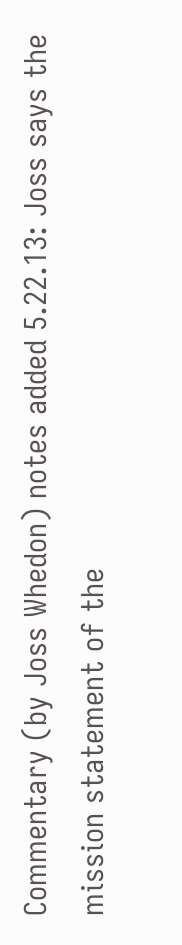Commentary (by Joss Whedon) notes added 5.22.13: Joss says the mission statement of the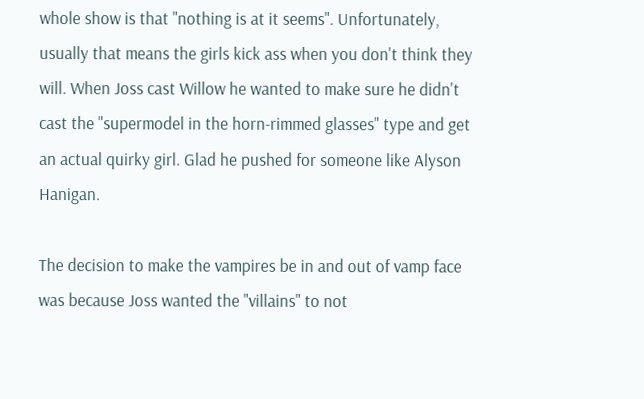whole show is that "nothing is at it seems". Unfortunately, usually that means the girls kick ass when you don't think they will. When Joss cast Willow he wanted to make sure he didn't cast the "supermodel in the horn-rimmed glasses" type and get an actual quirky girl. Glad he pushed for someone like Alyson Hanigan.

The decision to make the vampires be in and out of vamp face was because Joss wanted the "villains" to not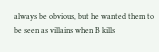always be obvious, but he wanted them to be seen as villains when B kills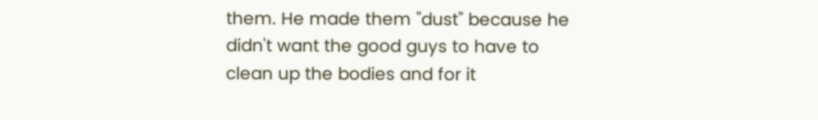them. He made them "dust" because he didn't want the good guys to have to clean up the bodies and for it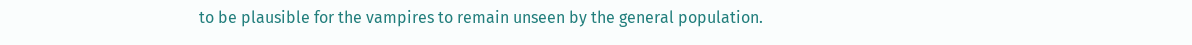to be plausible for the vampires to remain unseen by the general population.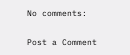No comments:

Post a Comment